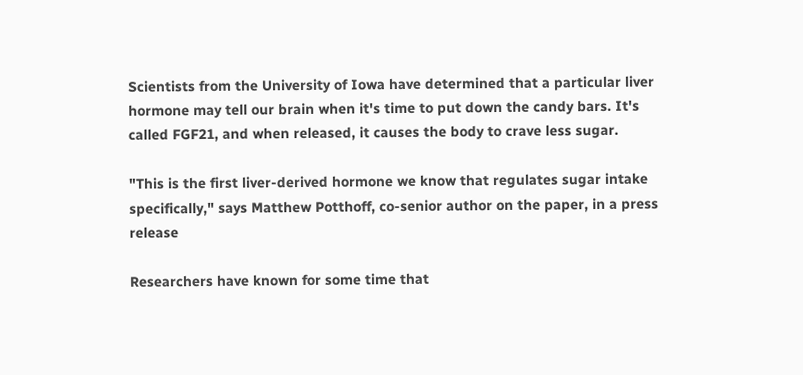Scientists from the University of Iowa have determined that a particular liver hormone may tell our brain when it's time to put down the candy bars. It's called FGF21, and when released, it causes the body to crave less sugar.

"This is the first liver-derived hormone we know that regulates sugar intake specifically," says Matthew Potthoff, co-senior author on the paper, in a press release

Researchers have known for some time that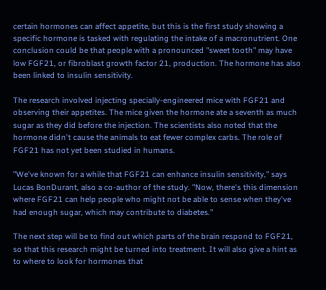certain hormones can affect appetite, but this is the first study showing a specific hormone is tasked with regulating the intake of a macronutrient. One conclusion could be that people with a pronounced "sweet tooth" may have low FGF21, or fibroblast growth factor 21, production. The hormone has also been linked to insulin sensitivity.

The research involved injecting specially-engineered mice with FGF21 and observing their appetites. The mice given the hormone ate a seventh as much sugar as they did before the injection. The scientists also noted that the hormone didn't cause the animals to eat fewer complex carbs. The role of FGF21 has not yet been studied in humans.

"We've known for a while that FGF21 can enhance insulin sensitivity," says Lucas BonDurant, also a co-author of the study. "Now, there's this dimension where FGF21 can help people who might not be able to sense when they've had enough sugar, which may contribute to diabetes."

The next step will be to find out which parts of the brain respond to FGF21, so that this research might be turned into treatment. It will also give a hint as to where to look for hormones that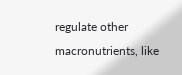regulate other macronutrients, like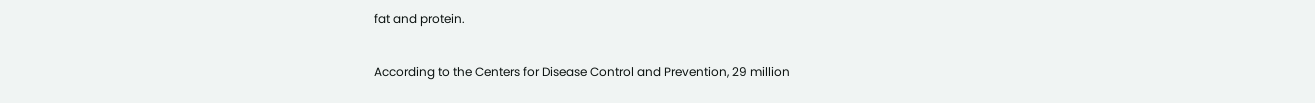fat and protein.

According to the Centers for Disease Control and Prevention, 29 million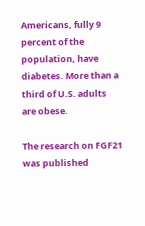Americans, fully 9 percent of the population, have diabetes. More than a third of U.S. adults are obese.

The research on FGF21 was published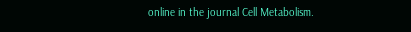online in the journal Cell Metabolism.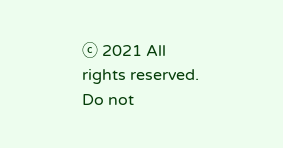ⓒ 2021 All rights reserved. Do not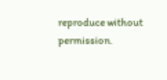reproduce without permission.